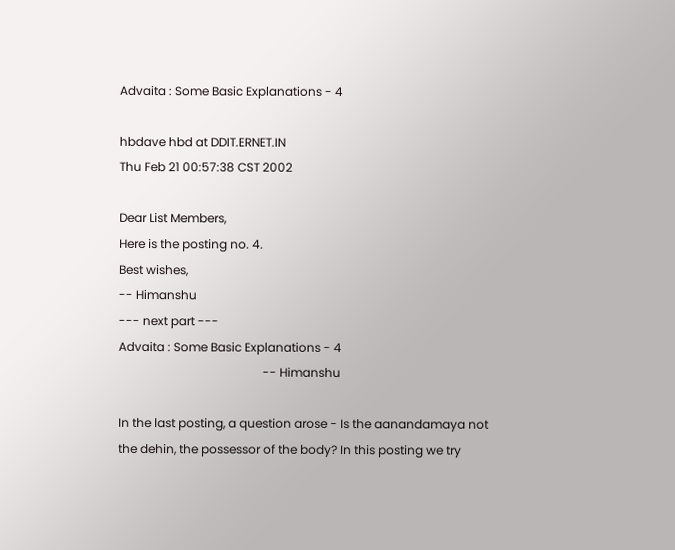Advaita : Some Basic Explanations - 4

hbdave hbd at DDIT.ERNET.IN
Thu Feb 21 00:57:38 CST 2002

Dear List Members,
Here is the posting no. 4.
Best wishes,
-- Himanshu
--- next part ---
Advaita : Some Basic Explanations - 4
                                                -- Himanshu

In the last posting, a question arose - Is the aanandamaya not
the dehin, the possessor of the body? In this posting we try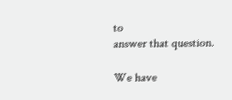to
answer that question.

We have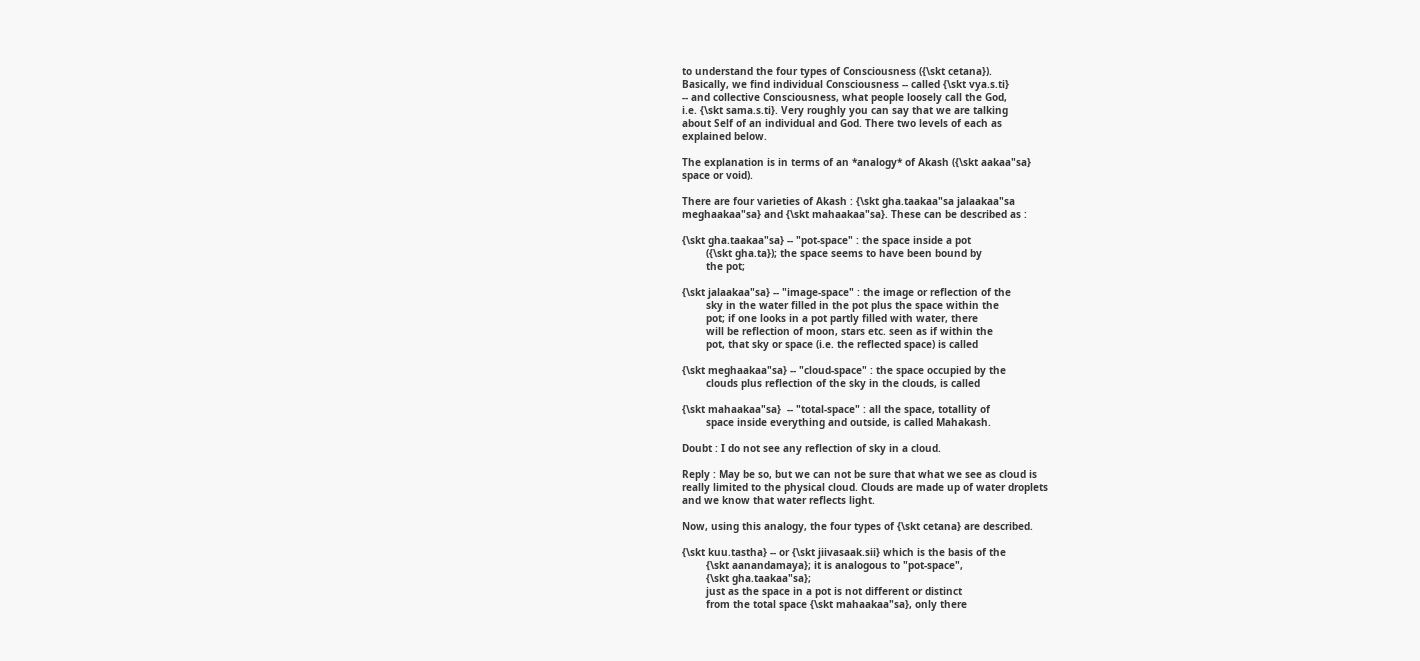to understand the four types of Consciousness ({\skt cetana}).
Basically, we find individual Consciousness -- called {\skt vya.s.ti}
-- and collective Consciousness, what people loosely call the God,
i.e. {\skt sama.s.ti}. Very roughly you can say that we are talking
about Self of an individual and God. There two levels of each as
explained below.

The explanation is in terms of an *analogy* of Akash ({\skt aakaa"sa}
space or void).

There are four varieties of Akash : {\skt gha.taakaa"sa jalaakaa"sa
meghaakaa"sa} and {\skt mahaakaa"sa}. These can be described as :

{\skt gha.taakaa"sa} -- "pot-space" : the space inside a pot
        ({\skt gha.ta}); the space seems to have been bound by
        the pot;

{\skt jalaakaa"sa} -- "image-space" : the image or reflection of the
        sky in the water filled in the pot plus the space within the
        pot; if one looks in a pot partly filled with water, there
        will be reflection of moon, stars etc. seen as if within the
        pot, that sky or space (i.e. the reflected space) is called

{\skt meghaakaa"sa} -- "cloud-space" : the space occupied by the
        clouds plus reflection of the sky in the clouds, is called

{\skt mahaakaa"sa}  -- "total-space" : all the space, totallity of
        space inside everything and outside, is called Mahakash.

Doubt : I do not see any reflection of sky in a cloud.

Reply : May be so, but we can not be sure that what we see as cloud is
really limited to the physical cloud. Clouds are made up of water droplets
and we know that water reflects light.

Now, using this analogy, the four types of {\skt cetana} are described.

{\skt kuu.tastha} -- or {\skt jiivasaak.sii} which is the basis of the
        {\skt aanandamaya}; it is analogous to "pot-space",
        {\skt gha.taakaa"sa};
        just as the space in a pot is not different or distinct
        from the total space {\skt mahaakaa"sa}, only there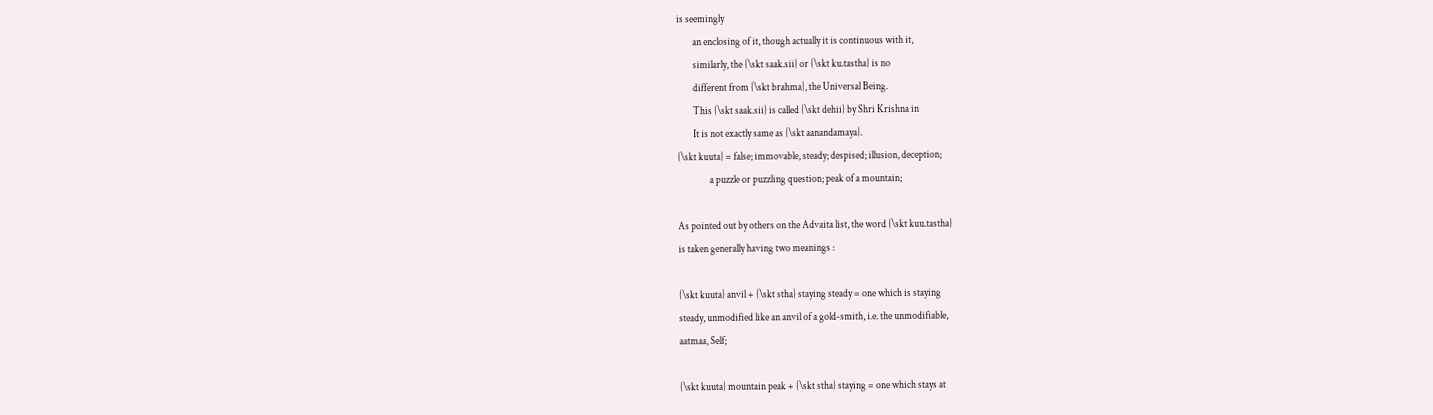is seemingly
        an enclosing of it, though actually it is continuous with it,
        similarly, the {\skt saak.sii} or {\skt ku.tastha} is no
        different from {\skt brahma}, the Universal Being.
        This {\skt saak.sii} is called {\skt dehii} by Shri Krishna in
        It is not exactly same as {\skt aanandamaya}.
{\skt kuuta} = false; immovable, steady; despised; illusion, deception;
                a puzzle or puzzling question; peak of a mountain;

As pointed out by others on the Advaita list, the word {\skt kuu.tastha}
is taken generally having two meanings :

{\skt kuuta} anvil + {\skt stha} staying steady = one which is staying
steady, unmodified like an anvil of a gold-smith, i.e. the unmodifiable,
aatmaa, Self;

{\skt kuuta} mountain peak + {\skt stha} staying = one which stays at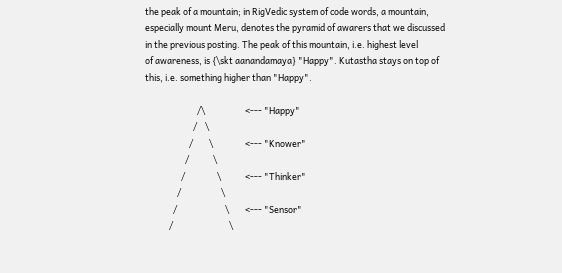the peak of a mountain; in RigVedic system of code words, a mountain,
especially mount Meru, denotes the pyramid of awarers that we discussed
in the previous posting. The peak of this mountain, i.e. highest level
of awareness, is {\skt aanandamaya} "Happy". Kutastha stays on top of
this, i.e. something higher than "Happy".

                          /\                    <--- "Happy"
                        /    \
                      /        \                <--- "Knower"
                    /            \
                  /                \            <--- "Thinker"
                /                    \
              /                        \        <--- "Sensor"
            /                            \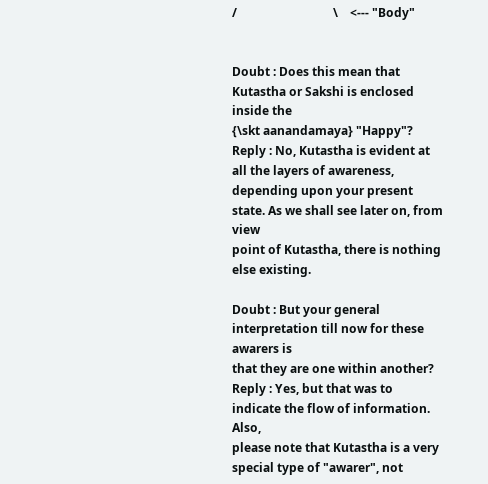/                                \    <--- "Body"


Doubt : Does this mean that Kutastha or Sakshi is enclosed inside the
{\skt aanandamaya} "Happy"?
Reply : No, Kutastha is evident at all the layers of awareness,
depending upon your present state. As we shall see later on, from view
point of Kutastha, there is nothing else existing.

Doubt : But your general interpretation till now for these awarers is
that they are one within another?
Reply : Yes, but that was to indicate the flow of information. Also,
please note that Kutastha is a very special type of "awarer", not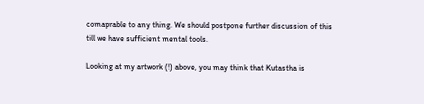comaprable to any thing. We should postpone further discussion of this
till we have sufficient mental tools.

Looking at my artwork (!) above, you may think that Kutastha is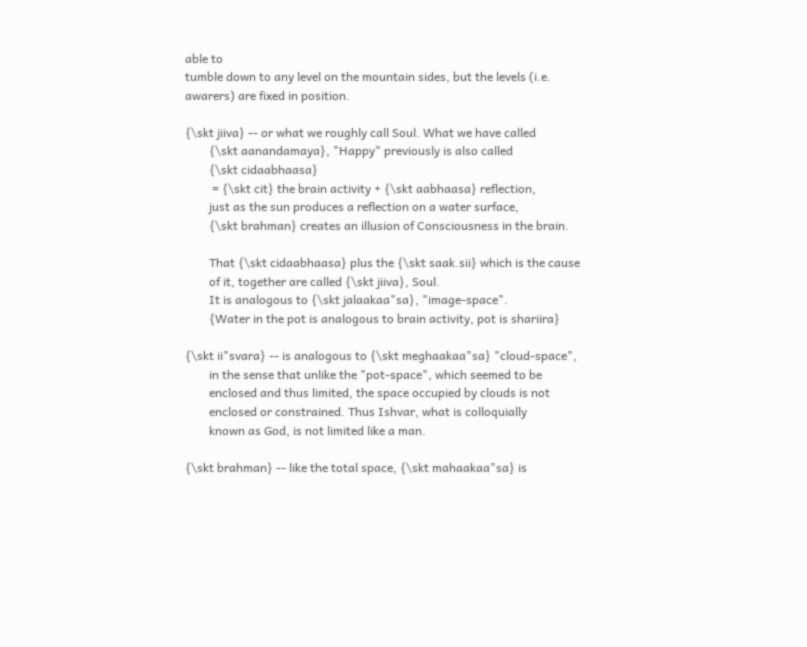able to
tumble down to any level on the mountain sides, but the levels (i.e.
awarers) are fixed in position.

{\skt jiiva} -- or what we roughly call Soul. What we have called
        {\skt aanandamaya}, "Happy" previously is also called
        {\skt cidaabhaasa}
         = {\skt cit} the brain activity + {\skt aabhaasa} reflection,
        just as the sun produces a reflection on a water surface,
        {\skt brahman} creates an illusion of Consciousness in the brain.

        That {\skt cidaabhaasa} plus the {\skt saak.sii} which is the cause
        of it, together are called {\skt jiiva}, Soul.
        It is analogous to {\skt jalaakaa"sa}, "image-space".
        {Water in the pot is analogous to brain activity, pot is shariira}

{\skt ii"svara} -- is analogous to {\skt meghaakaa"sa} "cloud-space",
        in the sense that unlike the "pot-space", which seemed to be
        enclosed and thus limited, the space occupied by clouds is not
        enclosed or constrained. Thus Ishvar, what is colloquially
        known as God, is not limited like a man.

{\skt brahman} -- like the total space, {\skt mahaakaa"sa} is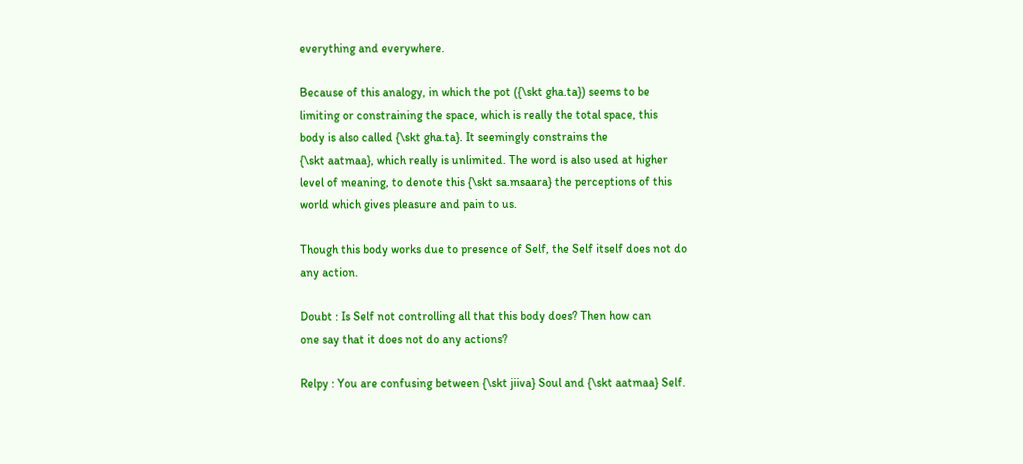everything and everywhere.

Because of this analogy, in which the pot ({\skt gha.ta}) seems to be
limiting or constraining the space, which is really the total space, this
body is also called {\skt gha.ta}. It seemingly constrains the
{\skt aatmaa}, which really is unlimited. The word is also used at higher
level of meaning, to denote this {\skt sa.msaara} the perceptions of this
world which gives pleasure and pain to us.

Though this body works due to presence of Self, the Self itself does not do
any action.

Doubt : Is Self not controlling all that this body does? Then how can
one say that it does not do any actions?

Relpy : You are confusing between {\skt jiiva} Soul and {\skt aatmaa} Self.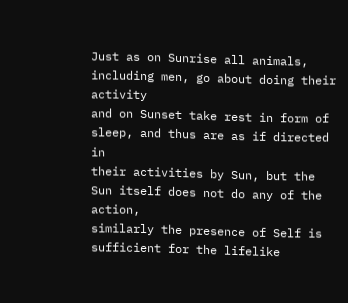Just as on Sunrise all animals, including men, go about doing their activity
and on Sunset take rest in form of sleep, and thus are as if directed in
their activities by Sun, but the Sun itself does not do any of the action,
similarly the presence of Self is sufficient for the lifelike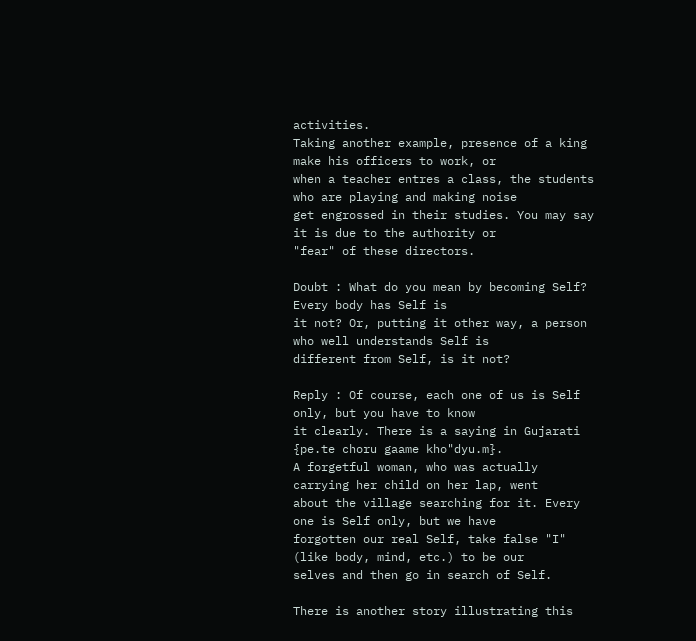activities.
Taking another example, presence of a king make his officers to work, or
when a teacher entres a class, the students who are playing and making noise
get engrossed in their studies. You may say it is due to the authority or
"fear" of these directors.

Doubt : What do you mean by becoming Self? Every body has Self is
it not? Or, putting it other way, a person who well understands Self is
different from Self, is it not?

Reply : Of course, each one of us is Self only, but you have to know
it clearly. There is a saying in Gujarati {pe.te choru gaame kho"dyu.m}.
A forgetful woman, who was actually carrying her child on her lap, went
about the village searching for it. Every one is Self only, but we have
forgotten our real Self, take false "I" (like body, mind, etc.) to be our
selves and then go in search of Self.

There is another story illustrating this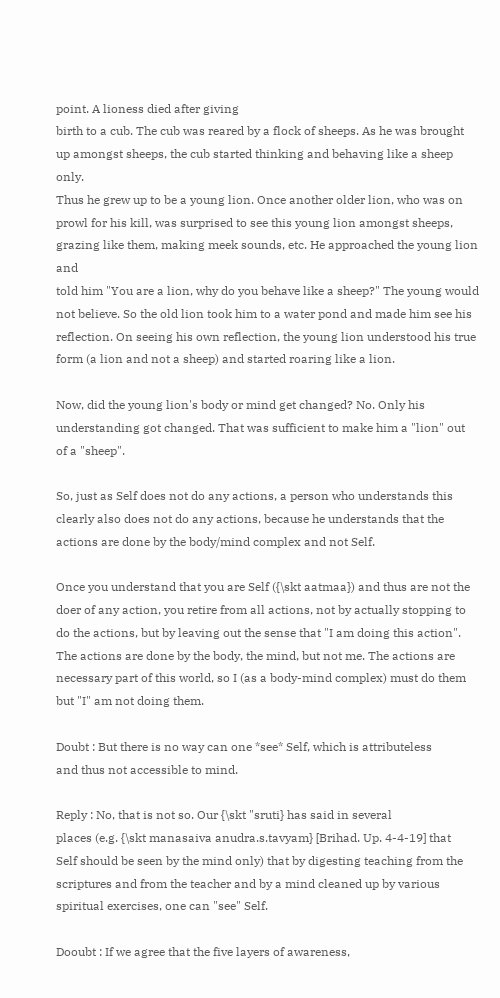point. A lioness died after giving
birth to a cub. The cub was reared by a flock of sheeps. As he was brought
up amongst sheeps, the cub started thinking and behaving like a sheep only.
Thus he grew up to be a young lion. Once another older lion, who was on
prowl for his kill, was surprised to see this young lion amongst sheeps,
grazing like them, making meek sounds, etc. He approached the young lion and
told him "You are a lion, why do you behave like a sheep?" The young would
not believe. So the old lion took him to a water pond and made him see his
reflection. On seeing his own reflection, the young lion understood his true
form (a lion and not a sheep) and started roaring like a lion.

Now, did the young lion's body or mind get changed? No. Only his
understanding got changed. That was sufficient to make him a "lion" out
of a "sheep".

So, just as Self does not do any actions, a person who understands this
clearly also does not do any actions, because he understands that the
actions are done by the body/mind complex and not Self.

Once you understand that you are Self ({\skt aatmaa}) and thus are not the
doer of any action, you retire from all actions, not by actually stopping to
do the actions, but by leaving out the sense that "I am doing this action".
The actions are done by the body, the mind, but not me. The actions are
necessary part of this world, so I (as a body-mind complex) must do them
but "I" am not doing them.

Doubt : But there is no way can one *see* Self, which is attributeless
and thus not accessible to mind.

Reply : No, that is not so. Our {\skt "sruti} has said in several
places (e.g. {\skt manasaiva anudra.s.tavyam} [Brihad. Up. 4-4-19] that
Self should be seen by the mind only) that by digesting teaching from the
scriptures and from the teacher and by a mind cleaned up by various
spiritual exercises, one can "see" Self.

Dooubt : If we agree that the five layers of awareness,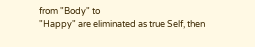from "Body" to
"Happy" are eliminated as true Self, then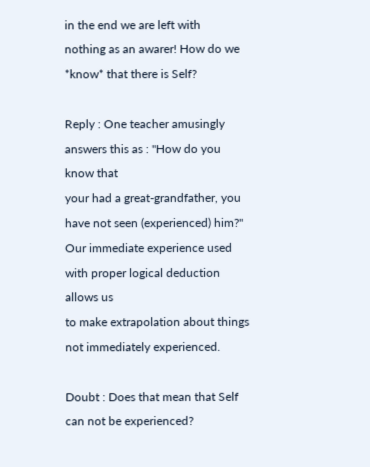in the end we are left with
nothing as an awarer! How do we *know* that there is Self?

Reply : One teacher amusingly answers this as : "How do you know that
your had a great-grandfather, you have not seen (experienced) him?"
Our immediate experience used with proper logical deduction allows us
to make extrapolation about things not immediately experienced.

Doubt : Does that mean that Self can not be experienced?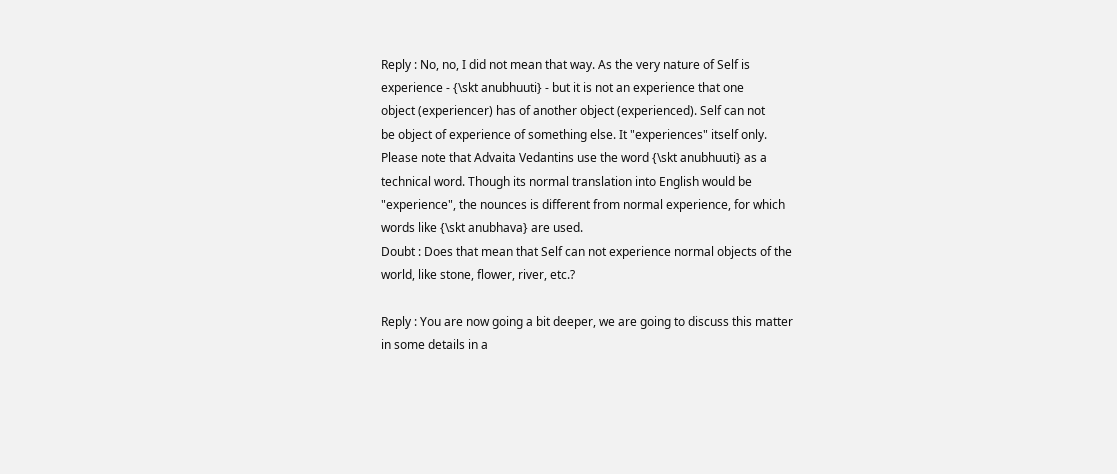Reply : No, no, I did not mean that way. As the very nature of Self is
experience - {\skt anubhuuti} - but it is not an experience that one
object (experiencer) has of another object (experienced). Self can not
be object of experience of something else. It "experiences" itself only.
Please note that Advaita Vedantins use the word {\skt anubhuuti} as a
technical word. Though its normal translation into English would be
"experience", the nounces is different from normal experience, for which
words like {\skt anubhava} are used.
Doubt : Does that mean that Self can not experience normal objects of the
world, like stone, flower, river, etc.?

Reply : You are now going a bit deeper, we are going to discuss this matter
in some details in a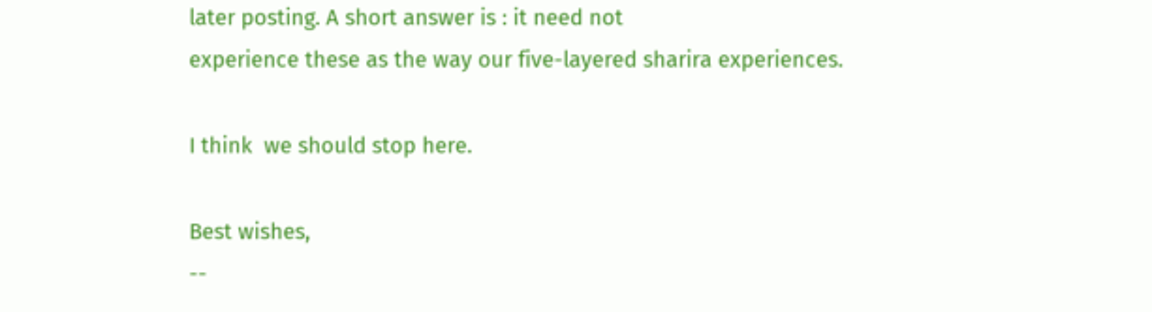later posting. A short answer is : it need not
experience these as the way our five-layered sharira experiences.

I think  we should stop here.

Best wishes,
--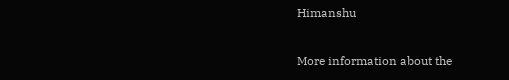Himanshu

More information about the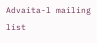Advaita-l mailing list